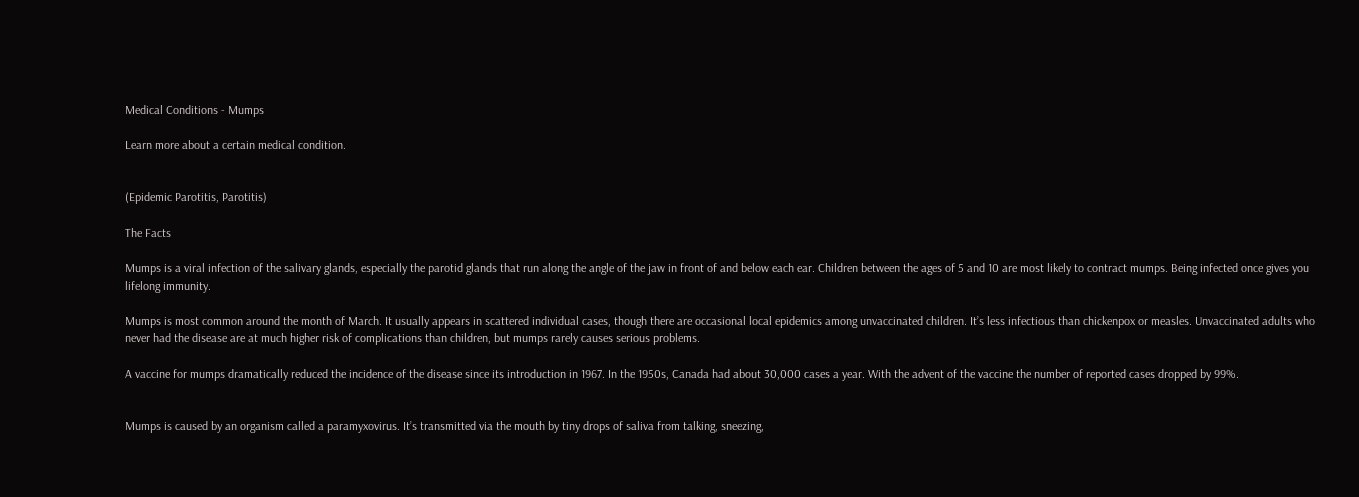Medical Conditions - Mumps

Learn more about a certain medical condition.


(Epidemic Parotitis, Parotitis)

The Facts

Mumps is a viral infection of the salivary glands, especially the parotid glands that run along the angle of the jaw in front of and below each ear. Children between the ages of 5 and 10 are most likely to contract mumps. Being infected once gives you lifelong immunity.

Mumps is most common around the month of March. It usually appears in scattered individual cases, though there are occasional local epidemics among unvaccinated children. It’s less infectious than chickenpox or measles. Unvaccinated adults who never had the disease are at much higher risk of complications than children, but mumps rarely causes serious problems.

A vaccine for mumps dramatically reduced the incidence of the disease since its introduction in 1967. In the 1950s, Canada had about 30,000 cases a year. With the advent of the vaccine the number of reported cases dropped by 99%.


Mumps is caused by an organism called a paramyxovirus. It’s transmitted via the mouth by tiny drops of saliva from talking, sneezing,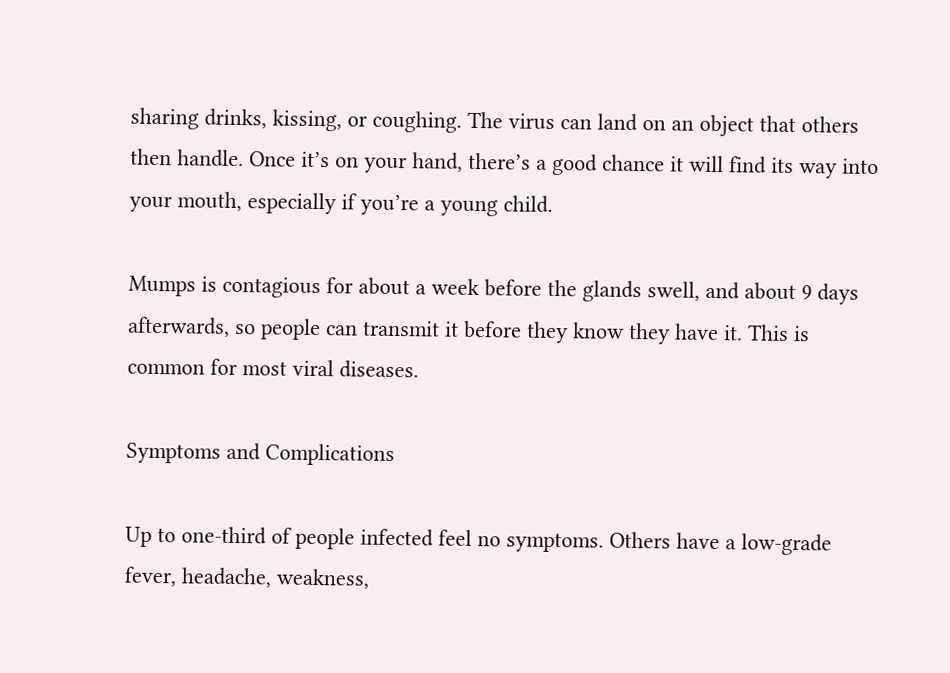sharing drinks, kissing, or coughing. The virus can land on an object that others then handle. Once it’s on your hand, there’s a good chance it will find its way into your mouth, especially if you’re a young child.

Mumps is contagious for about a week before the glands swell, and about 9 days afterwards, so people can transmit it before they know they have it. This is common for most viral diseases.

Symptoms and Complications

Up to one-third of people infected feel no symptoms. Others have a low-grade fever, headache, weakness,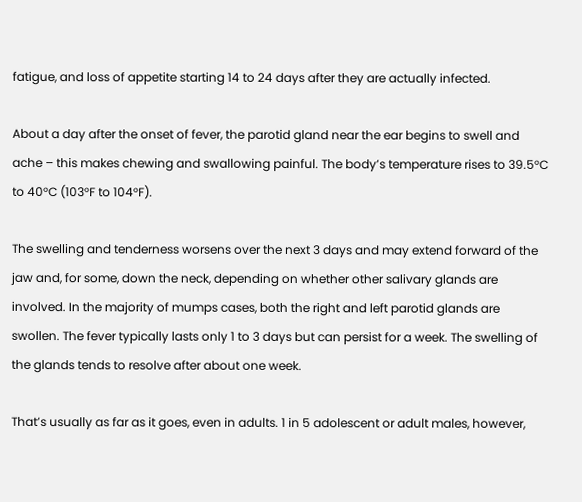fatigue, and loss of appetite starting 14 to 24 days after they are actually infected.

About a day after the onset of fever, the parotid gland near the ear begins to swell and ache – this makes chewing and swallowing painful. The body’s temperature rises to 39.5°C to 40°C (103°F to 104°F).

The swelling and tenderness worsens over the next 3 days and may extend forward of the jaw and, for some, down the neck, depending on whether other salivary glands are involved. In the majority of mumps cases, both the right and left parotid glands are swollen. The fever typically lasts only 1 to 3 days but can persist for a week. The swelling of the glands tends to resolve after about one week.

That’s usually as far as it goes, even in adults. 1 in 5 adolescent or adult males, however,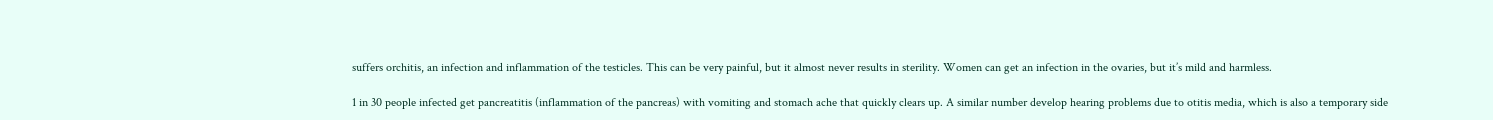suffers orchitis, an infection and inflammation of the testicles. This can be very painful, but it almost never results in sterility. Women can get an infection in the ovaries, but it’s mild and harmless.

1 in 30 people infected get pancreatitis (inflammation of the pancreas) with vomiting and stomach ache that quickly clears up. A similar number develop hearing problems due to otitis media, which is also a temporary side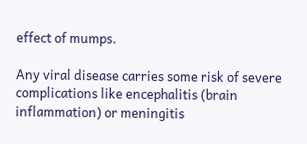effect of mumps.

Any viral disease carries some risk of severe complications like encephalitis (brain inflammation) or meningitis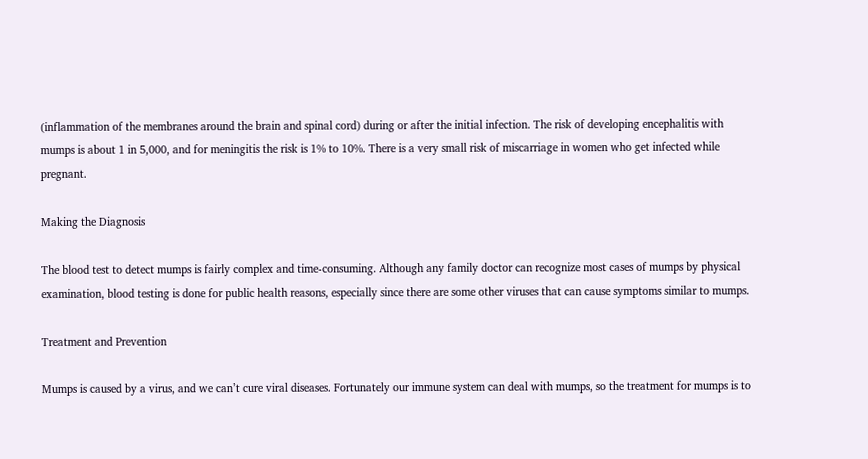(inflammation of the membranes around the brain and spinal cord) during or after the initial infection. The risk of developing encephalitis with mumps is about 1 in 5,000, and for meningitis the risk is 1% to 10%. There is a very small risk of miscarriage in women who get infected while pregnant.

Making the Diagnosis

The blood test to detect mumps is fairly complex and time-consuming. Although any family doctor can recognize most cases of mumps by physical examination, blood testing is done for public health reasons, especially since there are some other viruses that can cause symptoms similar to mumps.

Treatment and Prevention

Mumps is caused by a virus, and we can’t cure viral diseases. Fortunately our immune system can deal with mumps, so the treatment for mumps is to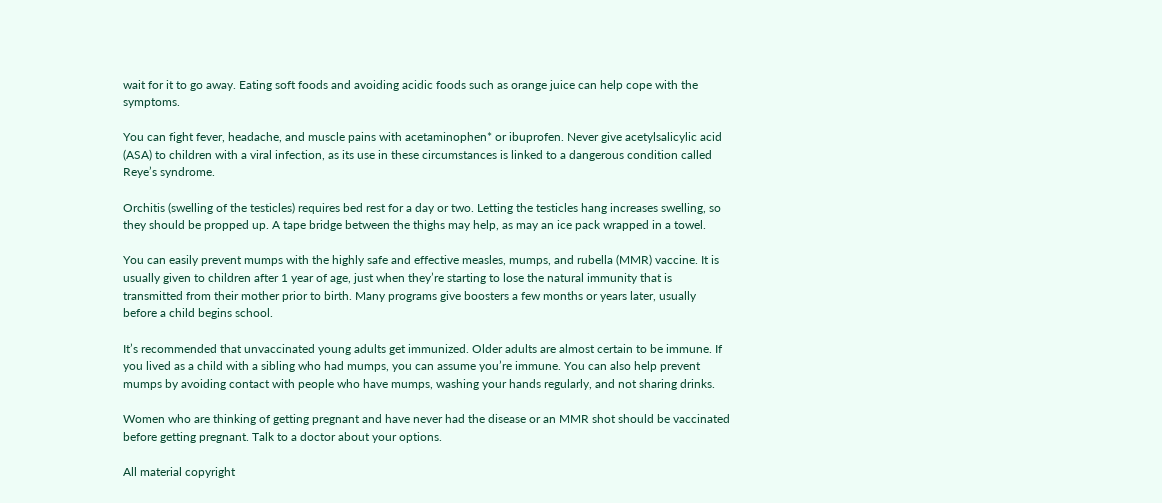wait for it to go away. Eating soft foods and avoiding acidic foods such as orange juice can help cope with the symptoms.

You can fight fever, headache, and muscle pains with acetaminophen* or ibuprofen. Never give acetylsalicylic acid (ASA) to children with a viral infection, as its use in these circumstances is linked to a dangerous condition called Reye’s syndrome.

Orchitis (swelling of the testicles) requires bed rest for a day or two. Letting the testicles hang increases swelling, so they should be propped up. A tape bridge between the thighs may help, as may an ice pack wrapped in a towel.

You can easily prevent mumps with the highly safe and effective measles, mumps, and rubella (MMR) vaccine. It is usually given to children after 1 year of age, just when they’re starting to lose the natural immunity that is transmitted from their mother prior to birth. Many programs give boosters a few months or years later, usually before a child begins school.

It’s recommended that unvaccinated young adults get immunized. Older adults are almost certain to be immune. If you lived as a child with a sibling who had mumps, you can assume you’re immune. You can also help prevent mumps by avoiding contact with people who have mumps, washing your hands regularly, and not sharing drinks.

Women who are thinking of getting pregnant and have never had the disease or an MMR shot should be vaccinated before getting pregnant. Talk to a doctor about your options.

All material copyright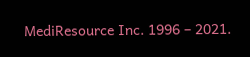MediResource Inc. 1996 – 2021.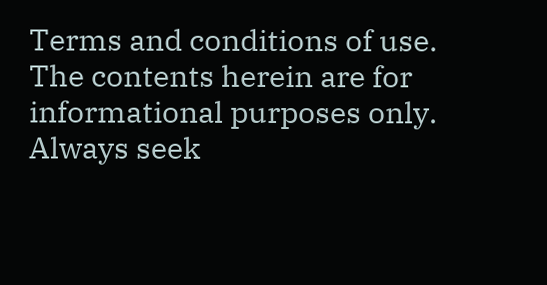Terms and conditions of use. The contents herein are for informational purposes only. Always seek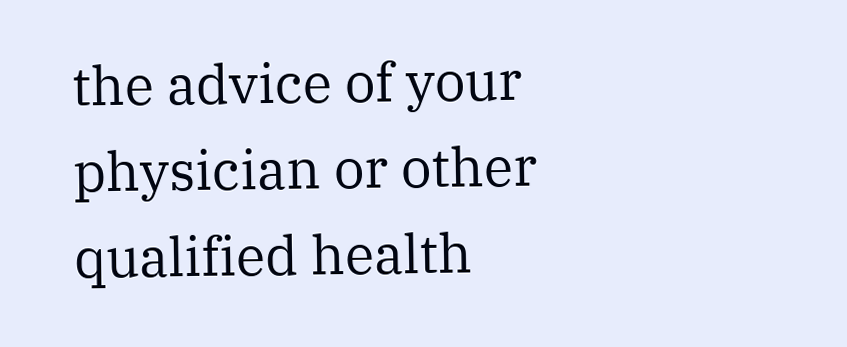the advice of your physician or other qualified health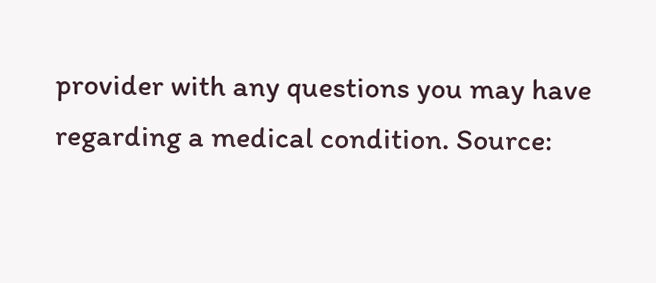provider with any questions you may have regarding a medical condition. Source: